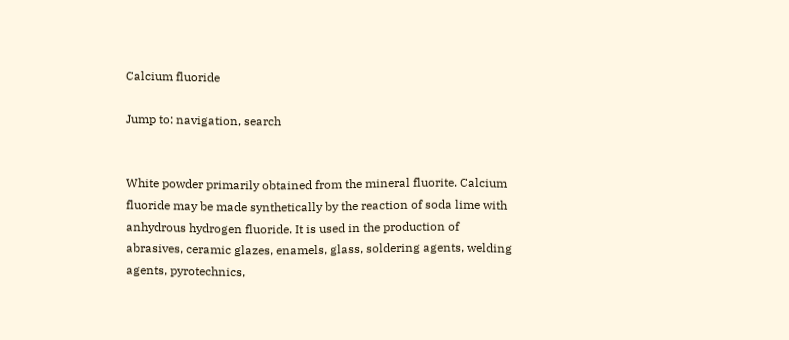Calcium fluoride

Jump to: navigation, search


White powder primarily obtained from the mineral fluorite. Calcium fluoride may be made synthetically by the reaction of soda lime with anhydrous hydrogen fluoride. It is used in the production of abrasives, ceramic glazes, enamels, glass, soldering agents, welding agents, pyrotechnics,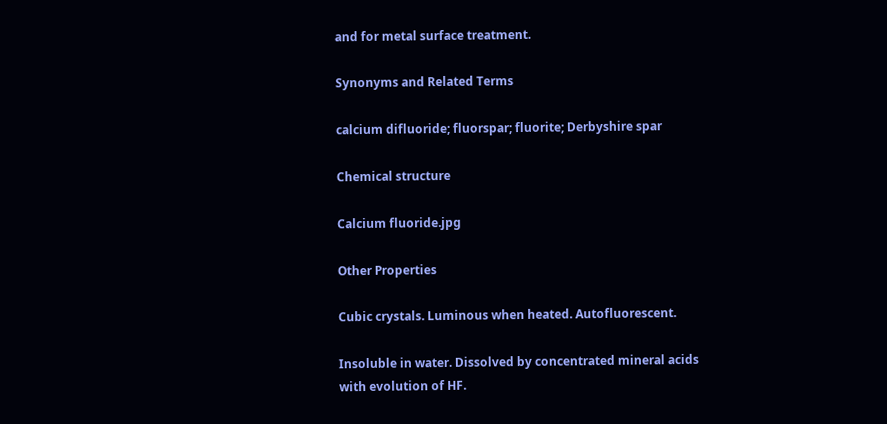and for metal surface treatment.

Synonyms and Related Terms

calcium difluoride; fluorspar; fluorite; Derbyshire spar

Chemical structure

Calcium fluoride.jpg

Other Properties

Cubic crystals. Luminous when heated. Autofluorescent.

Insoluble in water. Dissolved by concentrated mineral acids with evolution of HF.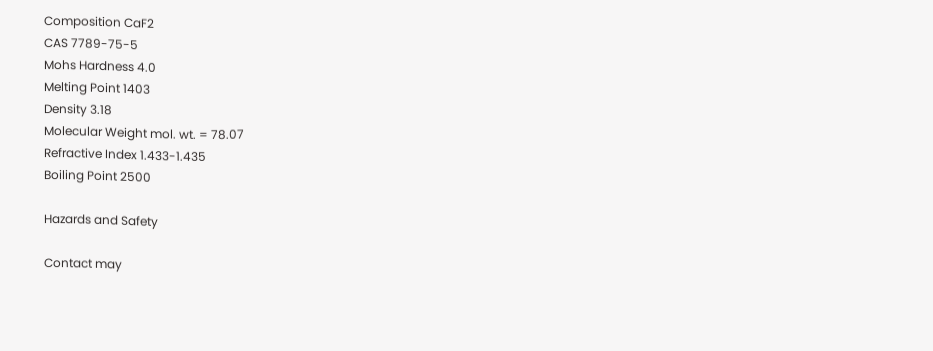Composition CaF2
CAS 7789-75-5
Mohs Hardness 4.0
Melting Point 1403
Density 3.18
Molecular Weight mol. wt. = 78.07
Refractive Index 1.433-1.435
Boiling Point 2500

Hazards and Safety

Contact may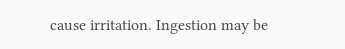cause irritation. Ingestion may be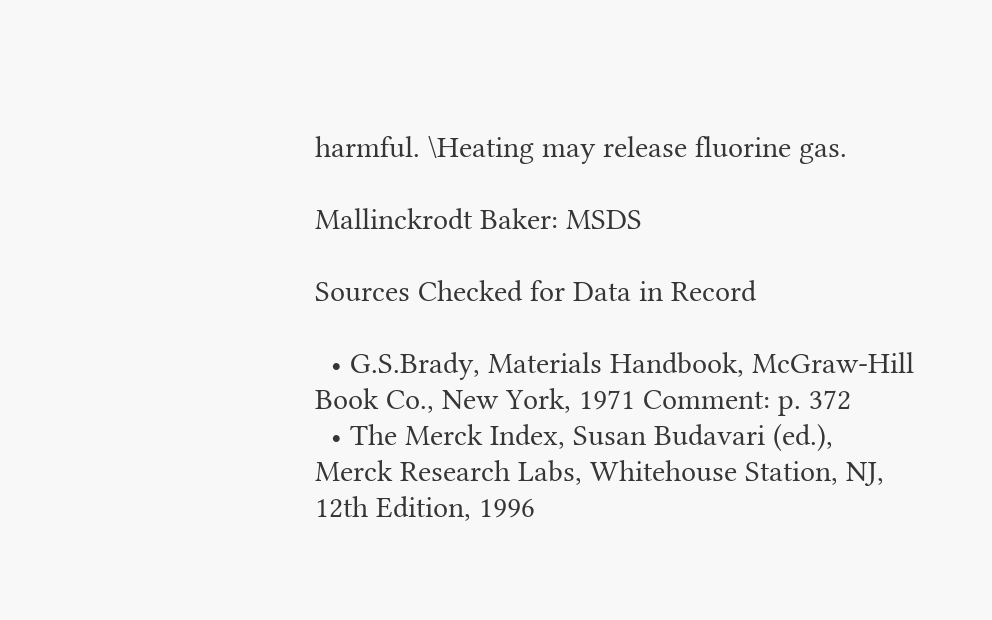harmful. \Heating may release fluorine gas.

Mallinckrodt Baker: MSDS

Sources Checked for Data in Record

  • G.S.Brady, Materials Handbook, McGraw-Hill Book Co., New York, 1971 Comment: p. 372
  • The Merck Index, Susan Budavari (ed.), Merck Research Labs, Whitehouse Station, NJ, 12th Edition, 1996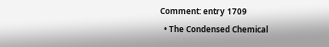Comment: entry 1709
  • The Condensed Chemical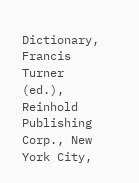Dictionary, Francis Turner (ed.), Reinhold Publishing Corp., New York City,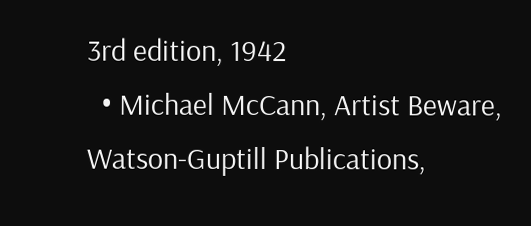3rd edition, 1942
  • Michael McCann, Artist Beware, Watson-Guptill Publications,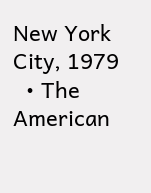New York City, 1979
  • The American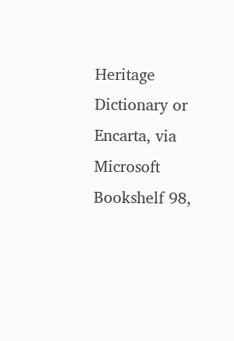Heritage Dictionary or Encarta, via Microsoft Bookshelf 98,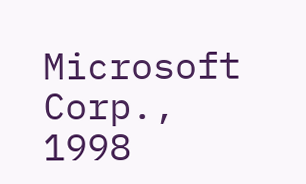Microsoft Corp., 1998